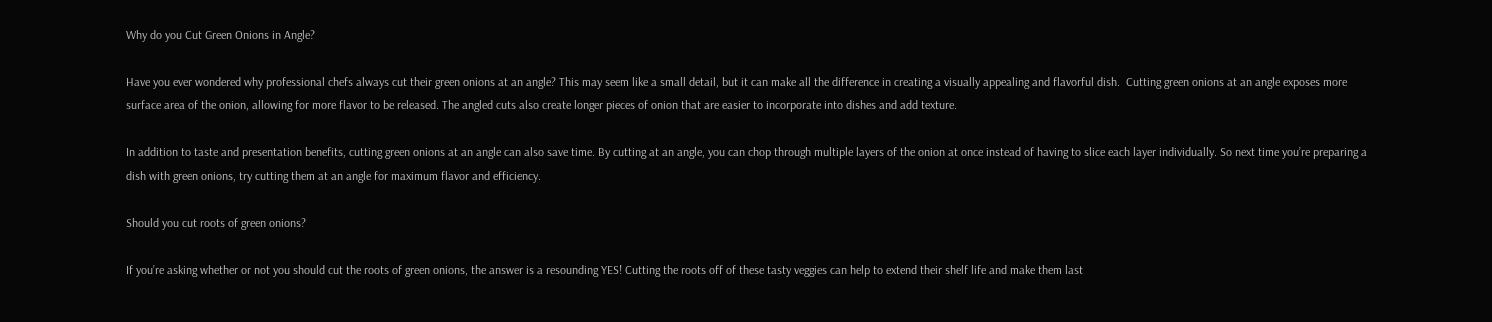Why do you Cut Green Onions in Angle?

Have you ever wondered why professional chefs always cut their green onions at an angle? This may seem like a small detail, but it can make all the difference in creating a visually appealing and flavorful dish.  Cutting green onions at an angle exposes more surface area of the onion, allowing for more flavor to be released. The angled cuts also create longer pieces of onion that are easier to incorporate into dishes and add texture.

In addition to taste and presentation benefits, cutting green onions at an angle can also save time. By cutting at an angle, you can chop through multiple layers of the onion at once instead of having to slice each layer individually. So next time you’re preparing a dish with green onions, try cutting them at an angle for maximum flavor and efficiency.

Should you cut roots of green onions?

If you’re asking whether or not you should cut the roots of green onions, the answer is a resounding YES! Cutting the roots off of these tasty veggies can help to extend their shelf life and make them last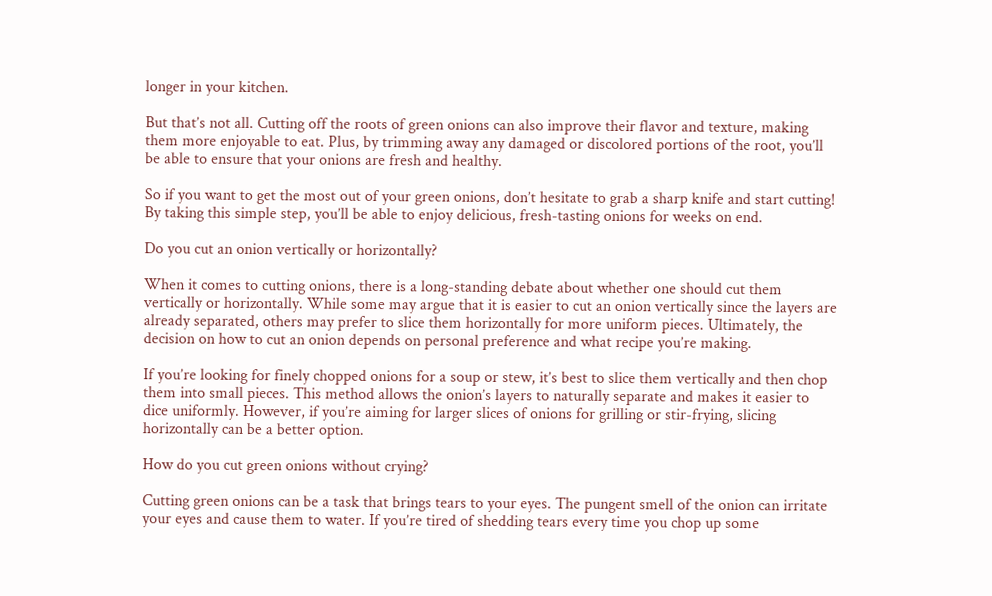longer in your kitchen.

But that’s not all. Cutting off the roots of green onions can also improve their flavor and texture, making them more enjoyable to eat. Plus, by trimming away any damaged or discolored portions of the root, you’ll be able to ensure that your onions are fresh and healthy.

So if you want to get the most out of your green onions, don’t hesitate to grab a sharp knife and start cutting! By taking this simple step, you’ll be able to enjoy delicious, fresh-tasting onions for weeks on end.

Do you cut an onion vertically or horizontally?

When it comes to cutting onions, there is a long-standing debate about whether one should cut them vertically or horizontally. While some may argue that it is easier to cut an onion vertically since the layers are already separated, others may prefer to slice them horizontally for more uniform pieces. Ultimately, the decision on how to cut an onion depends on personal preference and what recipe you’re making.

If you’re looking for finely chopped onions for a soup or stew, it’s best to slice them vertically and then chop them into small pieces. This method allows the onion’s layers to naturally separate and makes it easier to dice uniformly. However, if you’re aiming for larger slices of onions for grilling or stir-frying, slicing horizontally can be a better option.

How do you cut green onions without crying?

Cutting green onions can be a task that brings tears to your eyes. The pungent smell of the onion can irritate your eyes and cause them to water. If you’re tired of shedding tears every time you chop up some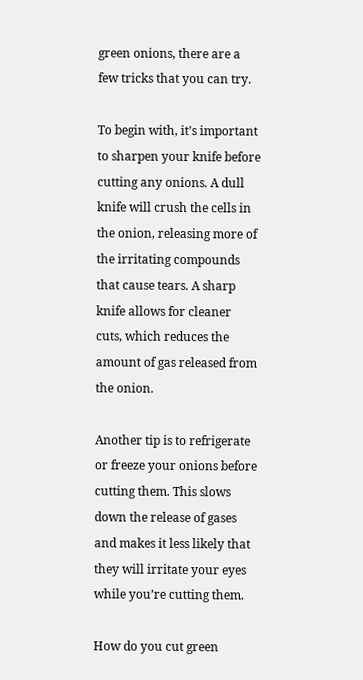green onions, there are a few tricks that you can try.

To begin with, it’s important to sharpen your knife before cutting any onions. A dull knife will crush the cells in the onion, releasing more of the irritating compounds that cause tears. A sharp knife allows for cleaner cuts, which reduces the amount of gas released from the onion.

Another tip is to refrigerate or freeze your onions before cutting them. This slows down the release of gases and makes it less likely that they will irritate your eyes while you’re cutting them.

How do you cut green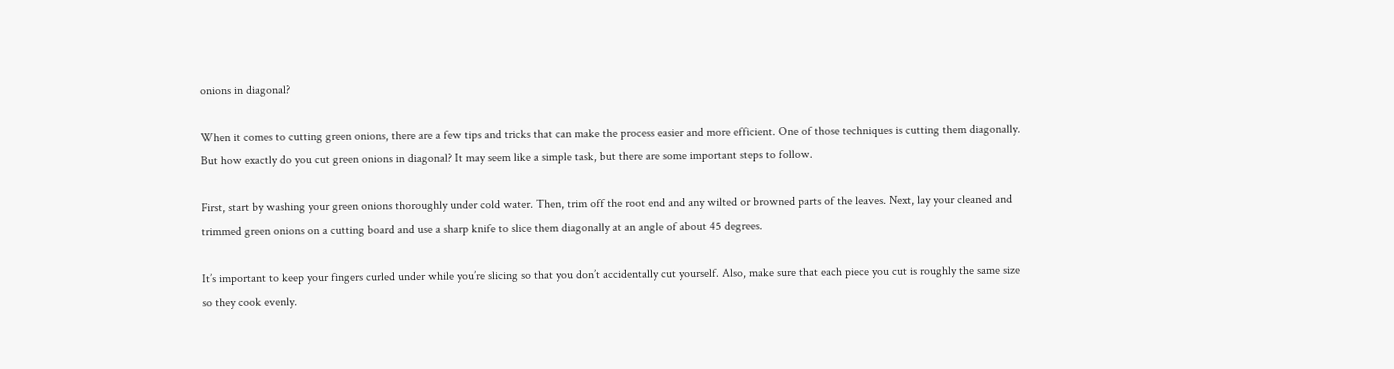onions in diagonal?

When it comes to cutting green onions, there are a few tips and tricks that can make the process easier and more efficient. One of those techniques is cutting them diagonally. But how exactly do you cut green onions in diagonal? It may seem like a simple task, but there are some important steps to follow.

First, start by washing your green onions thoroughly under cold water. Then, trim off the root end and any wilted or browned parts of the leaves. Next, lay your cleaned and trimmed green onions on a cutting board and use a sharp knife to slice them diagonally at an angle of about 45 degrees.

It’s important to keep your fingers curled under while you’re slicing so that you don’t accidentally cut yourself. Also, make sure that each piece you cut is roughly the same size so they cook evenly.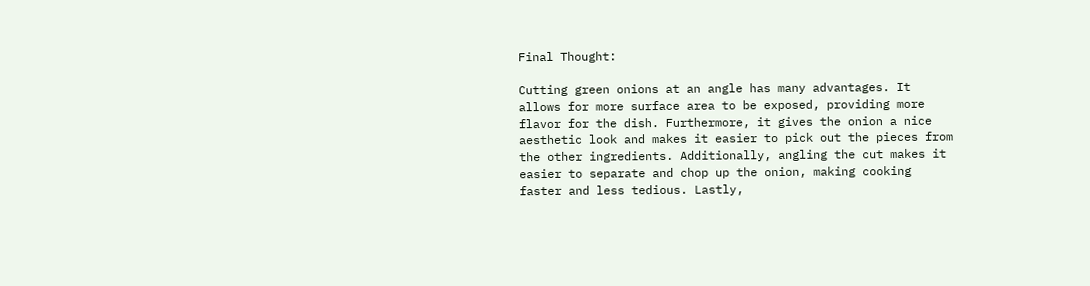Final Thought:

Cutting green onions at an angle has many advantages. It allows for more surface area to be exposed, providing more flavor for the dish. Furthermore, it gives the onion a nice aesthetic look and makes it easier to pick out the pieces from the other ingredients. Additionally, angling the cut makes it easier to separate and chop up the onion, making cooking faster and less tedious. Lastly,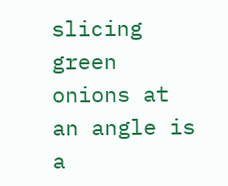slicing green onions at an angle is a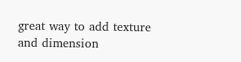great way to add texture and dimension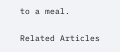to a meal.

Related Articles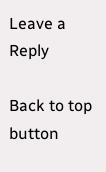Leave a Reply

Back to top button